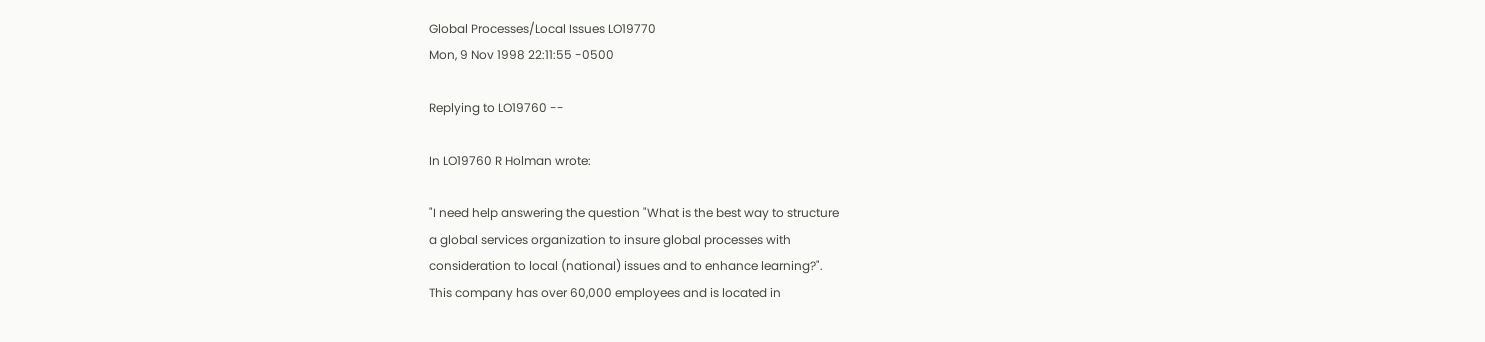Global Processes/Local Issues LO19770
Mon, 9 Nov 1998 22:11:55 -0500

Replying to LO19760 --

In LO19760 R Holman wrote:

"I need help answering the question "What is the best way to structure
a global services organization to insure global processes with
consideration to local (national) issues and to enhance learning?".
This company has over 60,000 employees and is located in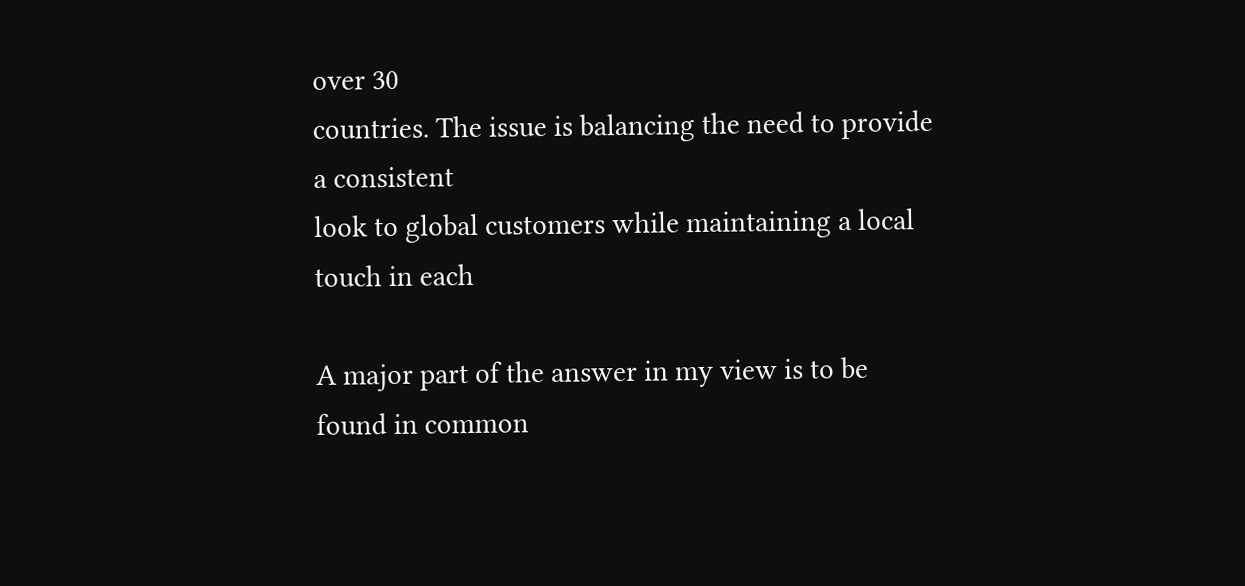over 30
countries. The issue is balancing the need to provide a consistent
look to global customers while maintaining a local touch in each

A major part of the answer in my view is to be found in common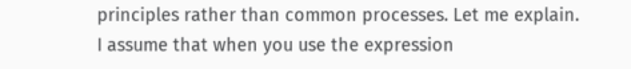principles rather than common processes. Let me explain.
I assume that when you use the expression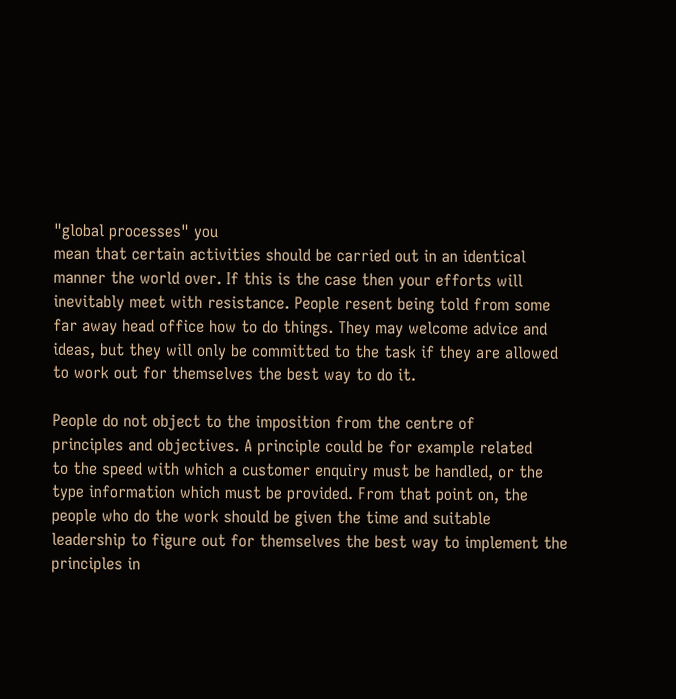"global processes" you
mean that certain activities should be carried out in an identical
manner the world over. If this is the case then your efforts will
inevitably meet with resistance. People resent being told from some
far away head office how to do things. They may welcome advice and
ideas, but they will only be committed to the task if they are allowed
to work out for themselves the best way to do it.

People do not object to the imposition from the centre of
principles and objectives. A principle could be for example related
to the speed with which a customer enquiry must be handled, or the
type information which must be provided. From that point on, the
people who do the work should be given the time and suitable
leadership to figure out for themselves the best way to implement the
principles in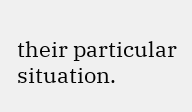their particular situation.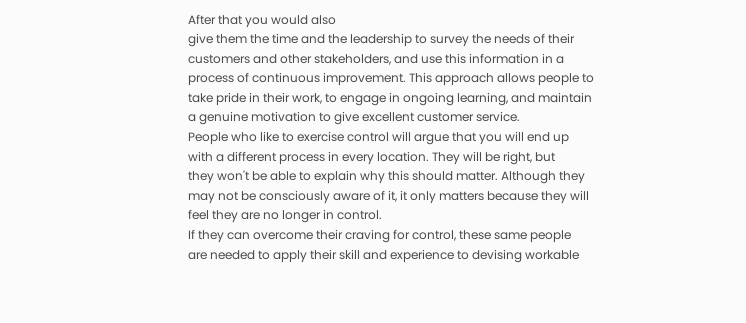After that you would also
give them the time and the leadership to survey the needs of their
customers and other stakeholders, and use this information in a
process of continuous improvement. This approach allows people to
take pride in their work, to engage in ongoing learning, and maintain
a genuine motivation to give excellent customer service.
People who like to exercise control will argue that you will end up
with a different process in every location. They will be right, but
they won't be able to explain why this should matter. Although they
may not be consciously aware of it, it only matters because they will
feel they are no longer in control.
If they can overcome their craving for control, these same people
are needed to apply their skill and experience to devising workable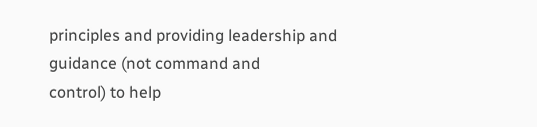principles and providing leadership and guidance (not command and
control) to help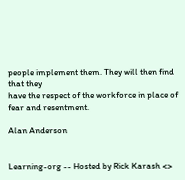people implement them. They will then find that they
have the respect of the workforce in place of fear and resentment.

Alan Anderson


Learning-org -- Hosted by Rick Karash <>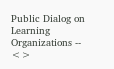Public Dialog on Learning Organizations -- <>